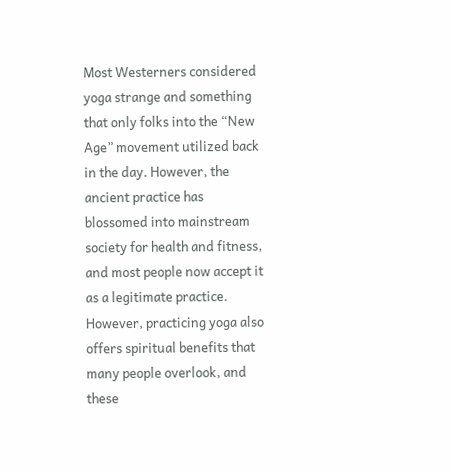Most Westerners considered yoga strange and something that only folks into the “New Age” movement utilized back in the day. However, the ancient practice has blossomed into mainstream society for health and fitness, and most people now accept it as a legitimate practice. However, practicing yoga also offers spiritual benefits that many people overlook, and these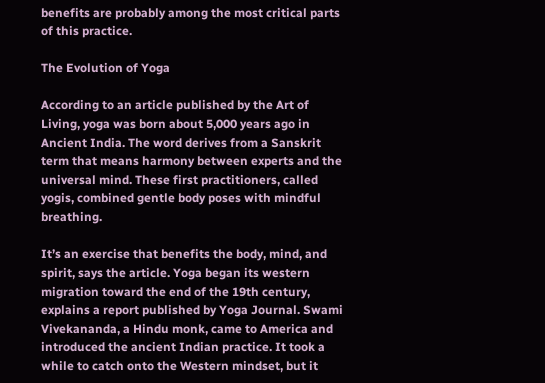benefits are probably among the most critical parts of this practice.

The Evolution of Yoga

According to an article published by the Art of Living, yoga was born about 5,000 years ago in Ancient India. The word derives from a Sanskrit term that means harmony between experts and the universal mind. These first practitioners, called yogis, combined gentle body poses with mindful breathing.

It’s an exercise that benefits the body, mind, and spirit, says the article. Yoga began its western migration toward the end of the 19th century, explains a report published by Yoga Journal. Swami Vivekananda, a Hindu monk, came to America and introduced the ancient Indian practice. It took a while to catch onto the Western mindset, but it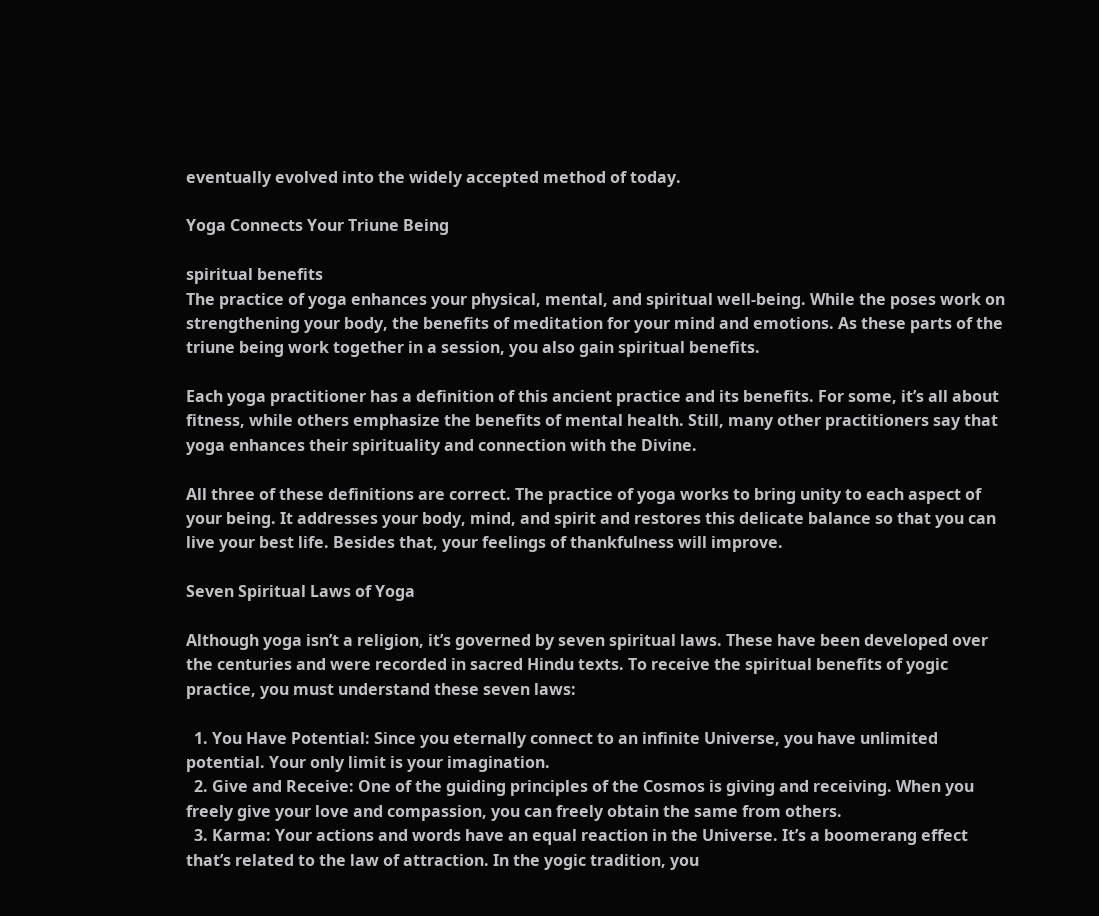eventually evolved into the widely accepted method of today.

Yoga Connects Your Triune Being

spiritual benefits
The practice of yoga enhances your physical, mental, and spiritual well-being. While the poses work on strengthening your body, the benefits of meditation for your mind and emotions. As these parts of the triune being work together in a session, you also gain spiritual benefits.

Each yoga practitioner has a definition of this ancient practice and its benefits. For some, it’s all about fitness, while others emphasize the benefits of mental health. Still, many other practitioners say that yoga enhances their spirituality and connection with the Divine.

All three of these definitions are correct. The practice of yoga works to bring unity to each aspect of your being. It addresses your body, mind, and spirit and restores this delicate balance so that you can live your best life. Besides that, your feelings of thankfulness will improve.

Seven Spiritual Laws of Yoga

Although yoga isn’t a religion, it’s governed by seven spiritual laws. These have been developed over the centuries and were recorded in sacred Hindu texts. To receive the spiritual benefits of yogic practice, you must understand these seven laws:

  1. You Have Potential: Since you eternally connect to an infinite Universe, you have unlimited potential. Your only limit is your imagination.
  2. Give and Receive: One of the guiding principles of the Cosmos is giving and receiving. When you freely give your love and compassion, you can freely obtain the same from others.
  3. Karma: Your actions and words have an equal reaction in the Universe. It’s a boomerang effect that’s related to the law of attraction. In the yogic tradition, you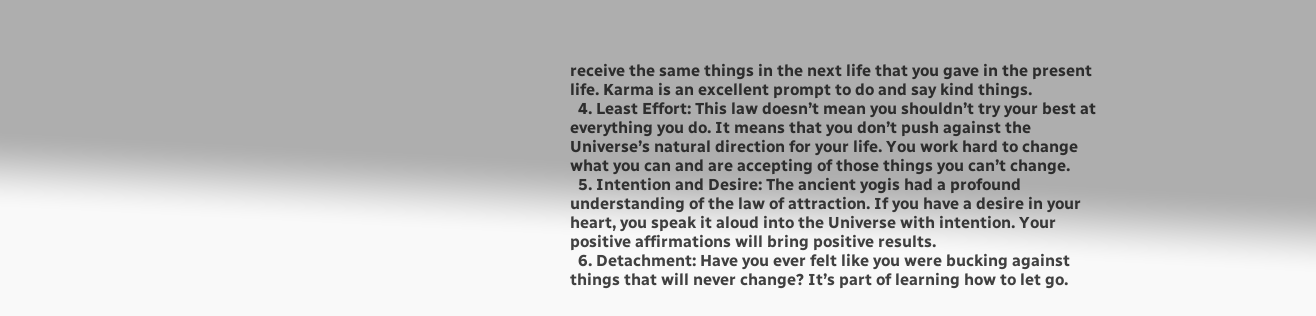receive the same things in the next life that you gave in the present life. Karma is an excellent prompt to do and say kind things.
  4. Least Effort: This law doesn’t mean you shouldn’t try your best at everything you do. It means that you don’t push against the Universe’s natural direction for your life. You work hard to change what you can and are accepting of those things you can’t change.
  5. Intention and Desire: The ancient yogis had a profound understanding of the law of attraction. If you have a desire in your heart, you speak it aloud into the Universe with intention. Your positive affirmations will bring positive results.
  6. Detachment: Have you ever felt like you were bucking against things that will never change? It’s part of learning how to let go.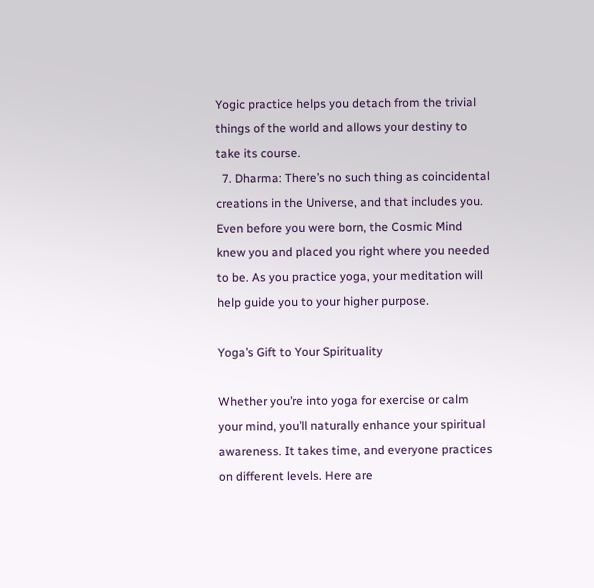Yogic practice helps you detach from the trivial things of the world and allows your destiny to take its course.
  7. Dharma: There’s no such thing as coincidental creations in the Universe, and that includes you. Even before you were born, the Cosmic Mind knew you and placed you right where you needed to be. As you practice yoga, your meditation will help guide you to your higher purpose.

Yoga’s Gift to Your Spirituality

Whether you’re into yoga for exercise or calm your mind, you’ll naturally enhance your spiritual awareness. It takes time, and everyone practices on different levels. Here are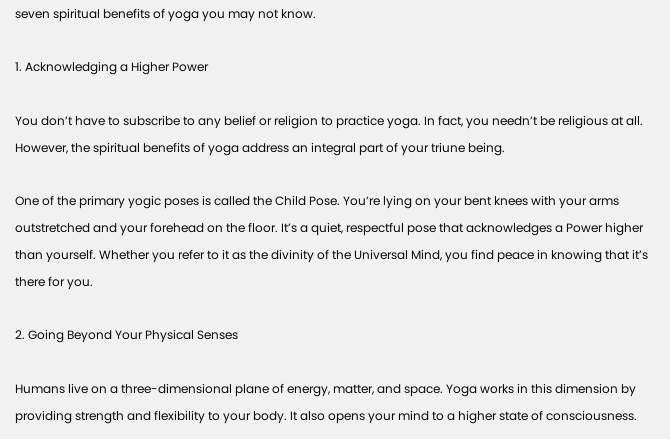seven spiritual benefits of yoga you may not know.

1. Acknowledging a Higher Power

You don’t have to subscribe to any belief or religion to practice yoga. In fact, you needn’t be religious at all. However, the spiritual benefits of yoga address an integral part of your triune being.

One of the primary yogic poses is called the Child Pose. You’re lying on your bent knees with your arms outstretched and your forehead on the floor. It’s a quiet, respectful pose that acknowledges a Power higher than yourself. Whether you refer to it as the divinity of the Universal Mind, you find peace in knowing that it’s there for you.

2. Going Beyond Your Physical Senses

Humans live on a three-dimensional plane of energy, matter, and space. Yoga works in this dimension by providing strength and flexibility to your body. It also opens your mind to a higher state of consciousness.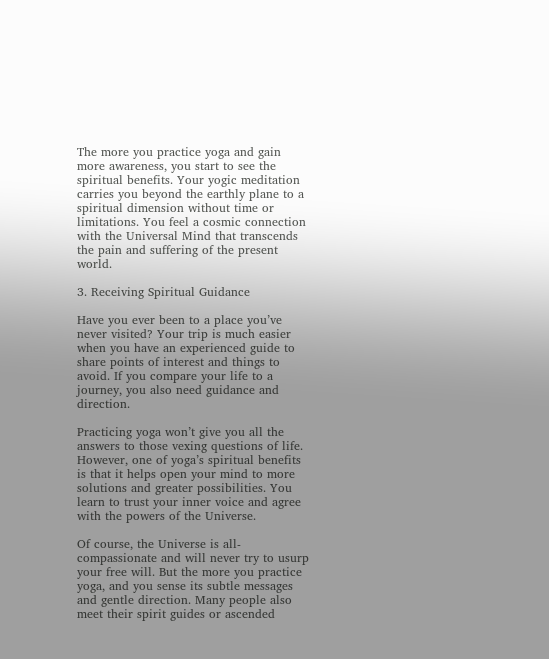The more you practice yoga and gain more awareness, you start to see the spiritual benefits. Your yogic meditation carries you beyond the earthly plane to a spiritual dimension without time or limitations. You feel a cosmic connection with the Universal Mind that transcends the pain and suffering of the present world.

3. Receiving Spiritual Guidance

Have you ever been to a place you’ve never visited? Your trip is much easier when you have an experienced guide to share points of interest and things to avoid. If you compare your life to a journey, you also need guidance and direction.

Practicing yoga won’t give you all the answers to those vexing questions of life. However, one of yoga’s spiritual benefits is that it helps open your mind to more solutions and greater possibilities. You learn to trust your inner voice and agree with the powers of the Universe.

Of course, the Universe is all-compassionate and will never try to usurp your free will. But the more you practice yoga, and you sense its subtle messages and gentle direction. Many people also meet their spirit guides or ascended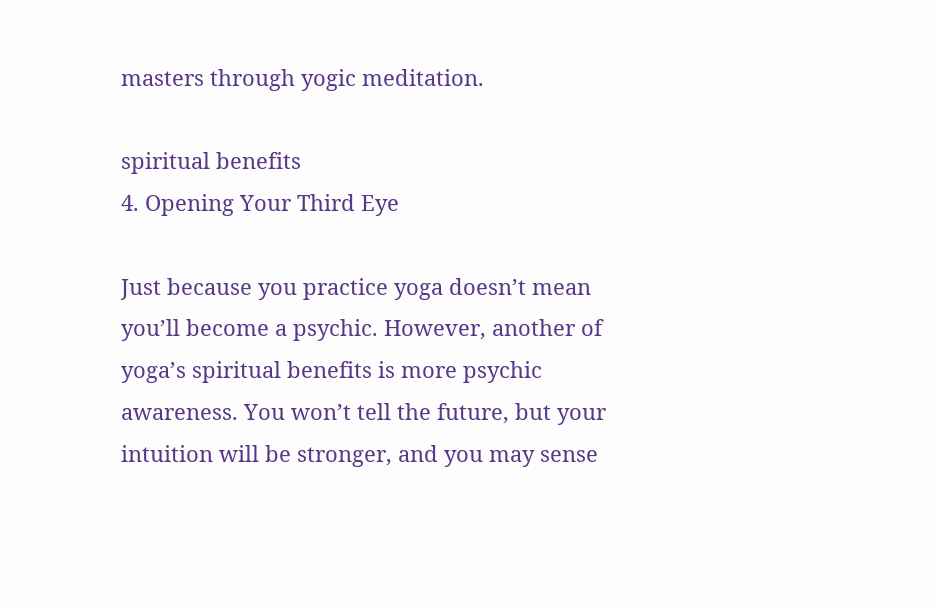masters through yogic meditation.

spiritual benefits
4. Opening Your Third Eye

Just because you practice yoga doesn’t mean you’ll become a psychic. However, another of yoga’s spiritual benefits is more psychic awareness. You won’t tell the future, but your intuition will be stronger, and you may sense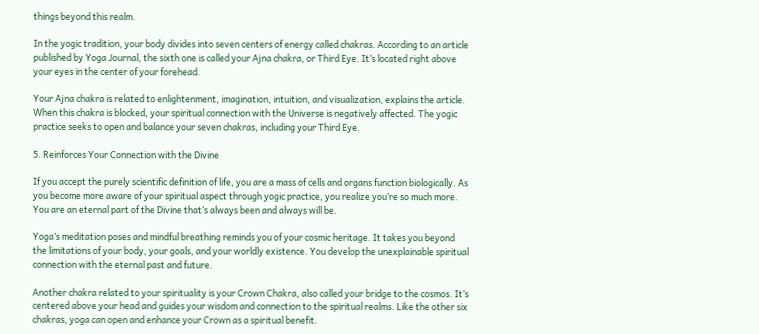things beyond this realm.

In the yogic tradition, your body divides into seven centers of energy called chakras. According to an article published by Yoga Journal, the sixth one is called your Ajna chakra, or Third Eye. It’s located right above your eyes in the center of your forehead.

Your Ajna chakra is related to enlightenment, imagination, intuition, and visualization, explains the article. When this chakra is blocked, your spiritual connection with the Universe is negatively affected. The yogic practice seeks to open and balance your seven chakras, including your Third Eye.

5. Reinforces Your Connection with the Divine

If you accept the purely scientific definition of life, you are a mass of cells and organs function biologically. As you become more aware of your spiritual aspect through yogic practice, you realize you’re so much more. You are an eternal part of the Divine that’s always been and always will be.

Yoga’s meditation poses and mindful breathing reminds you of your cosmic heritage. It takes you beyond the limitations of your body, your goals, and your worldly existence. You develop the unexplainable spiritual connection with the eternal past and future.

Another chakra related to your spirituality is your Crown Chakra, also called your bridge to the cosmos. It’s centered above your head and guides your wisdom and connection to the spiritual realms. Like the other six chakras, yoga can open and enhance your Crown as a spiritual benefit.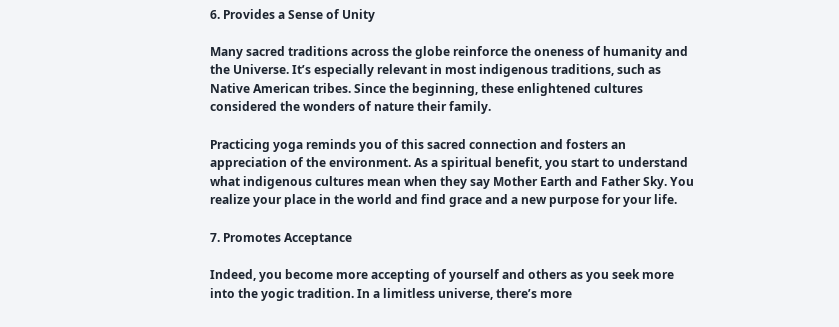6. Provides a Sense of Unity

Many sacred traditions across the globe reinforce the oneness of humanity and the Universe. It’s especially relevant in most indigenous traditions, such as Native American tribes. Since the beginning, these enlightened cultures considered the wonders of nature their family.

Practicing yoga reminds you of this sacred connection and fosters an appreciation of the environment. As a spiritual benefit, you start to understand what indigenous cultures mean when they say Mother Earth and Father Sky. You realize your place in the world and find grace and a new purpose for your life.

7. Promotes Acceptance

Indeed, you become more accepting of yourself and others as you seek more into the yogic tradition. In a limitless universe, there’s more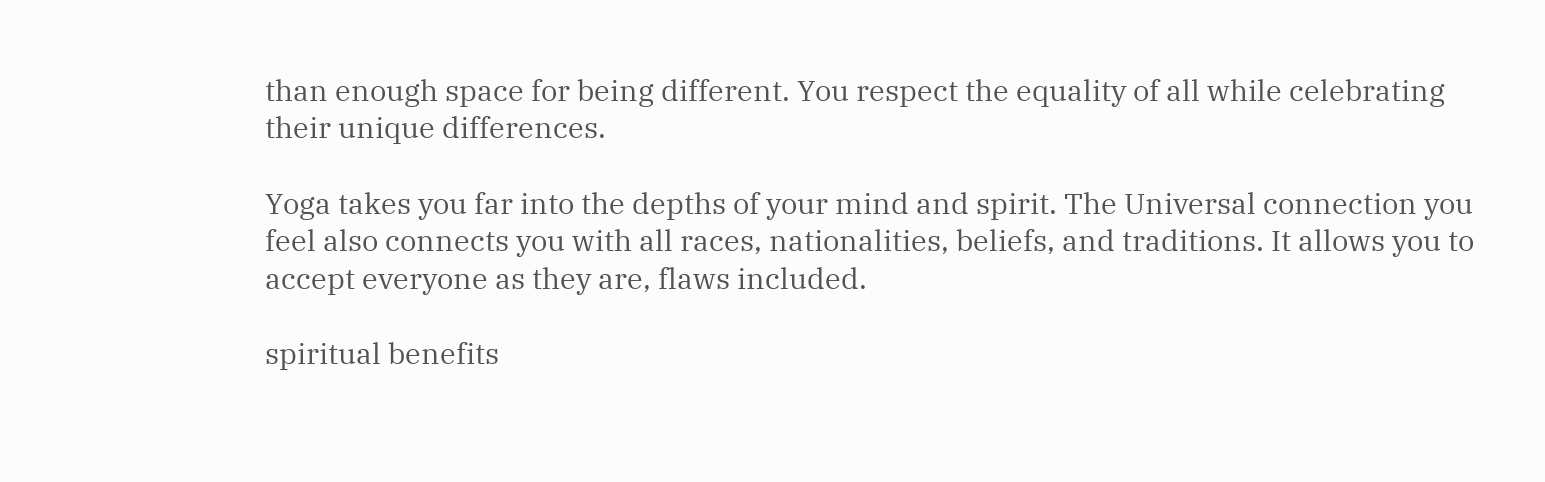than enough space for being different. You respect the equality of all while celebrating their unique differences.

Yoga takes you far into the depths of your mind and spirit. The Universal connection you feel also connects you with all races, nationalities, beliefs, and traditions. It allows you to accept everyone as they are, flaws included.

spiritual benefits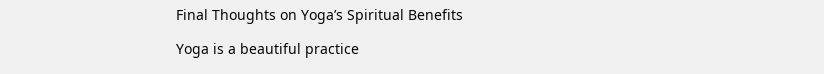Final Thoughts on Yoga’s Spiritual Benefits

Yoga is a beautiful practice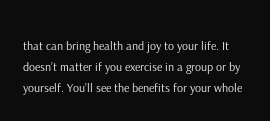that can bring health and joy to your life. It doesn’t matter if you exercise in a group or by yourself. You’ll see the benefits for your whole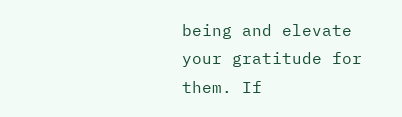being and elevate your gratitude for them. If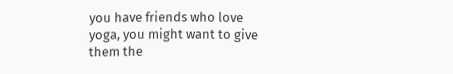you have friends who love yoga, you might want to give them the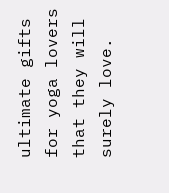ultimate gifts for yoga lovers that they will surely love.